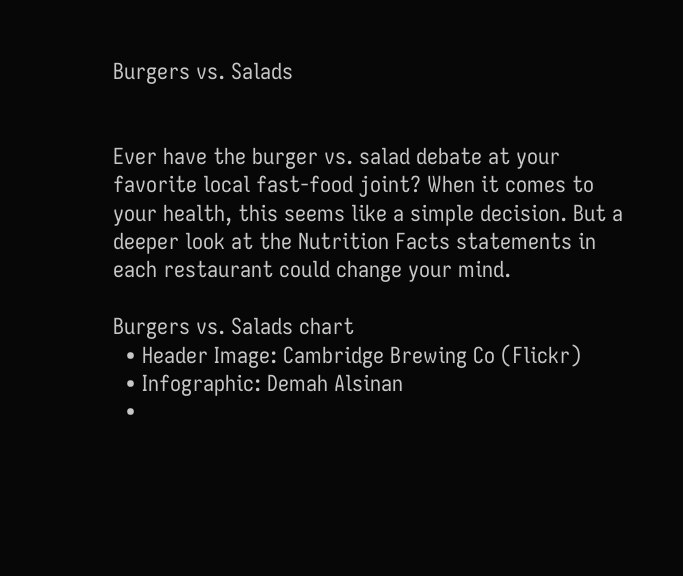Burgers vs. Salads


Ever have the burger vs. salad debate at your favorite local fast-food joint? When it comes to your health, this seems like a simple decision. But a deeper look at the Nutrition Facts statements in each restaurant could change your mind.

Burgers vs. Salads chart
  • Header Image: Cambridge Brewing Co (Flickr)
  • Infographic: Demah Alsinan
  •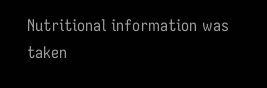Nutritional information was taken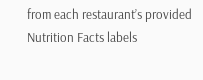from each restaurant’s provided Nutrition Facts labels